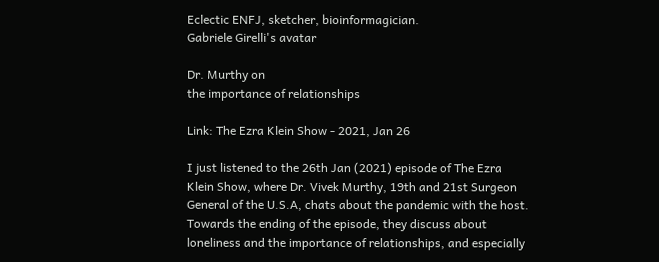Eclectic ENFJ, sketcher, bioinformagician.
Gabriele Girelli's avatar

Dr. Murthy on
the importance of relationships

Link: The Ezra Klein Show - 2021, Jan 26

I just listened to the 26th Jan (2021) episode of The Ezra Klein Show, where Dr. Vivek Murthy, 19th and 21st Surgeon General of the U.S.A, chats about the pandemic with the host. Towards the ending of the episode, they discuss about loneliness and the importance of relationships, and especially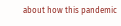about how this pandemic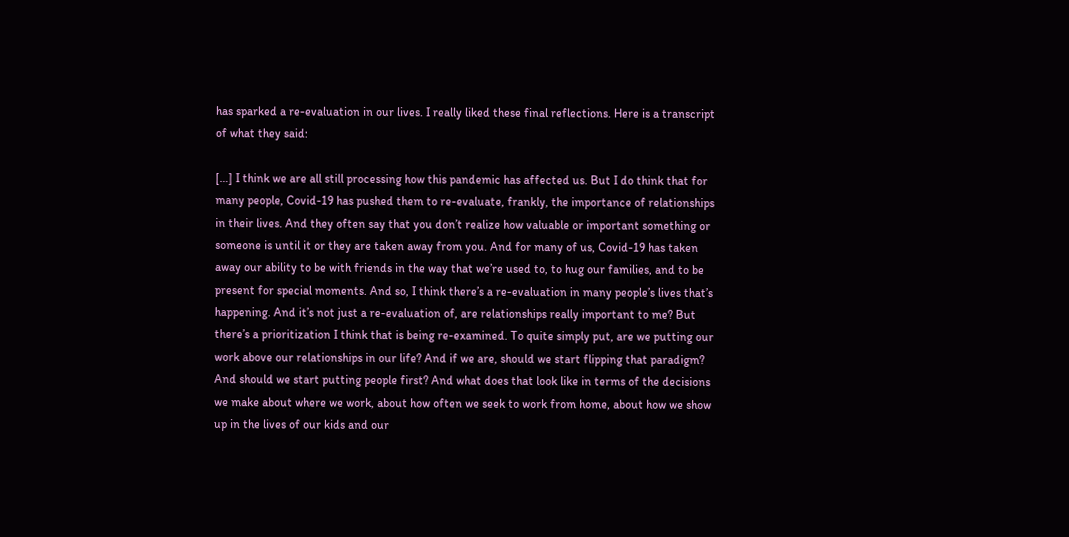has sparked a re-evaluation in our lives. I really liked these final reflections. Here is a transcript of what they said:

[…] I think we are all still processing how this pandemic has affected us. But I do think that for many people, Covid-19 has pushed them to re-evaluate, frankly, the importance of relationships in their lives. And they often say that you don’t realize how valuable or important something or someone is until it or they are taken away from you. And for many of us, Covid-19 has taken away our ability to be with friends in the way that we’re used to, to hug our families, and to be present for special moments. And so, I think there’s a re-evaluation in many people’s lives that’s happening. And it’s not just a re-evaluation of, are relationships really important to me? But there’s a prioritization I think that is being re-examined. To quite simply put, are we putting our work above our relationships in our life? And if we are, should we start flipping that paradigm? And should we start putting people first? And what does that look like in terms of the decisions we make about where we work, about how often we seek to work from home, about how we show up in the lives of our kids and our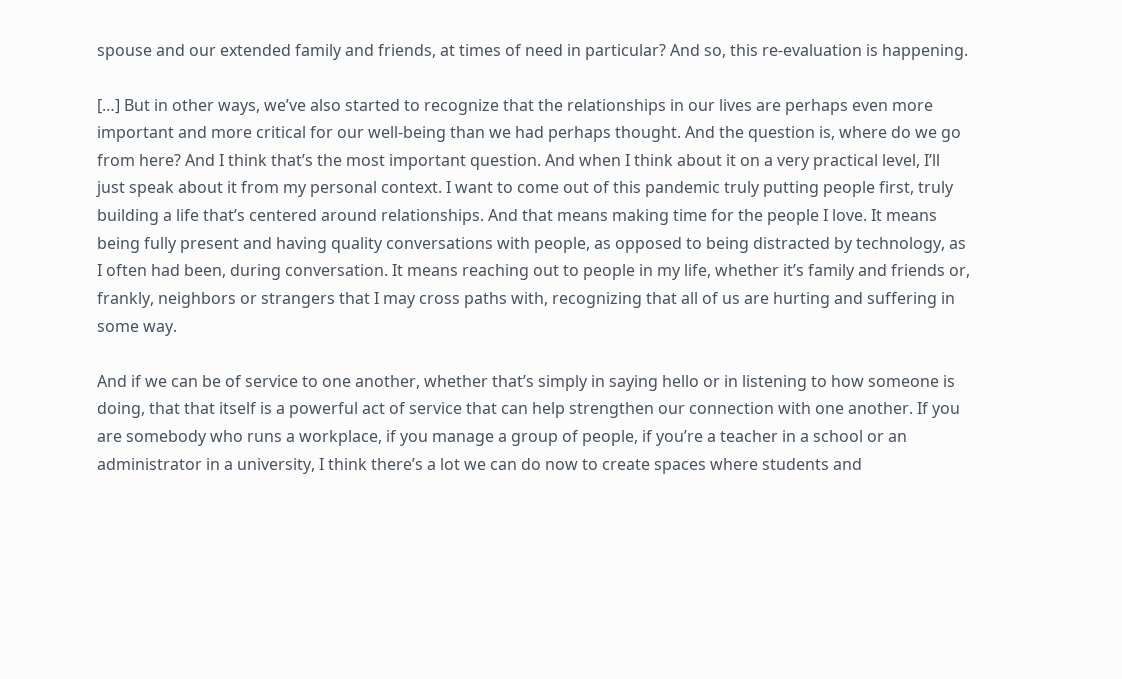spouse and our extended family and friends, at times of need in particular? And so, this re-evaluation is happening.

[…] But in other ways, we’ve also started to recognize that the relationships in our lives are perhaps even more important and more critical for our well-being than we had perhaps thought. And the question is, where do we go from here? And I think that’s the most important question. And when I think about it on a very practical level, I’ll just speak about it from my personal context. I want to come out of this pandemic truly putting people first, truly building a life that’s centered around relationships. And that means making time for the people I love. It means being fully present and having quality conversations with people, as opposed to being distracted by technology, as I often had been, during conversation. It means reaching out to people in my life, whether it’s family and friends or, frankly, neighbors or strangers that I may cross paths with, recognizing that all of us are hurting and suffering in some way.

And if we can be of service to one another, whether that’s simply in saying hello or in listening to how someone is doing, that that itself is a powerful act of service that can help strengthen our connection with one another. If you are somebody who runs a workplace, if you manage a group of people, if you’re a teacher in a school or an administrator in a university, I think there’s a lot we can do now to create spaces where students and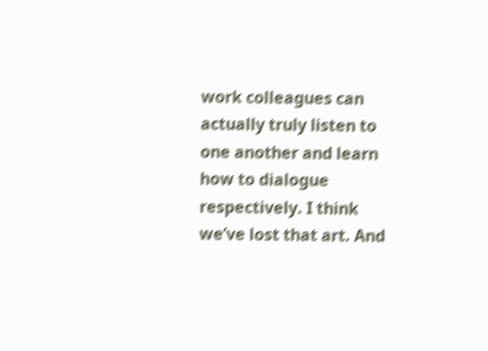work colleagues can actually truly listen to one another and learn how to dialogue respectively. I think we’ve lost that art. And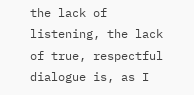the lack of listening, the lack of true, respectful dialogue is, as I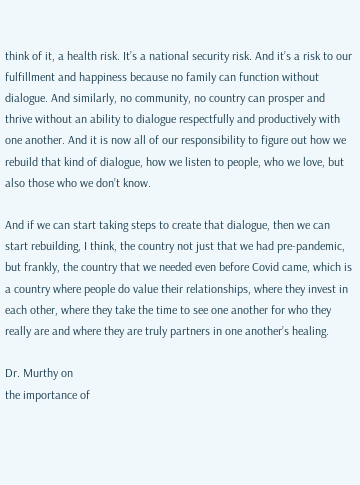think of it, a health risk. It’s a national security risk. And it’s a risk to our fulfillment and happiness because no family can function without dialogue. And similarly, no community, no country can prosper and thrive without an ability to dialogue respectfully and productively with one another. And it is now all of our responsibility to figure out how we rebuild that kind of dialogue, how we listen to people, who we love, but also those who we don’t know.

And if we can start taking steps to create that dialogue, then we can start rebuilding, I think, the country not just that we had pre-pandemic, but frankly, the country that we needed even before Covid came, which is a country where people do value their relationships, where they invest in each other, where they take the time to see one another for who they really are and where they are truly partners in one another’s healing.

Dr. Murthy on
the importance of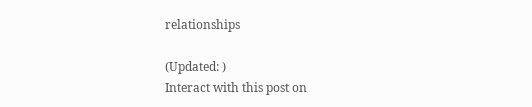relationships

(Updated: )
Interact with this post on